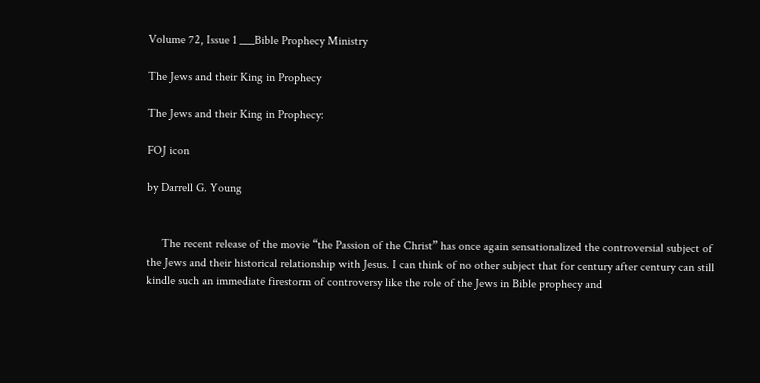Volume 72, Issue 1 ___Bible Prophecy Ministry

The Jews and their King in Prophecy

The Jews and their King in Prophecy:

FOJ icon

by Darrell G. Young


     The recent release of the movie “the Passion of the Christ” has once again sensationalized the controversial subject of the Jews and their historical relationship with Jesus. I can think of no other subject that for century after century can still kindle such an immediate firestorm of controversy like the role of the Jews in Bible prophecy and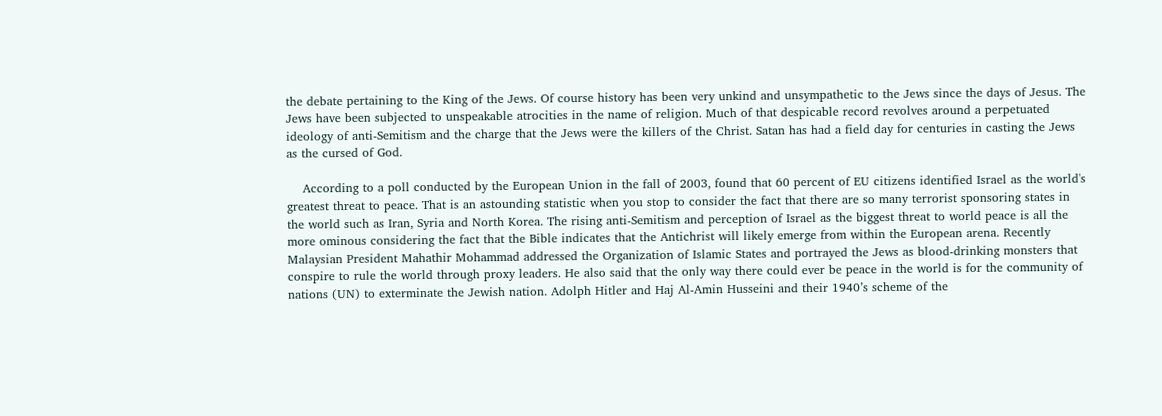the debate pertaining to the King of the Jews. Of course history has been very unkind and unsympathetic to the Jews since the days of Jesus. The Jews have been subjected to unspeakable atrocities in the name of religion. Much of that despicable record revolves around a perpetuated ideology of anti-Semitism and the charge that the Jews were the killers of the Christ. Satan has had a field day for centuries in casting the Jews as the cursed of God.

    According to a poll conducted by the European Union in the fall of 2003, found that 60 percent of EU citizens identified Israel as the world's greatest threat to peace. That is an astounding statistic when you stop to consider the fact that there are so many terrorist sponsoring states in the world such as Iran, Syria and North Korea. The rising anti-Semitism and perception of Israel as the biggest threat to world peace is all the more ominous considering the fact that the Bible indicates that the Antichrist will likely emerge from within the European arena. Recently Malaysian President Mahathir Mohammad addressed the Organization of Islamic States and portrayed the Jews as blood-drinking monsters that conspire to rule the world through proxy leaders. He also said that the only way there could ever be peace in the world is for the community of nations (UN) to exterminate the Jewish nation. Adolph Hitler and Haj Al-Amin Husseini and their 1940’s scheme of the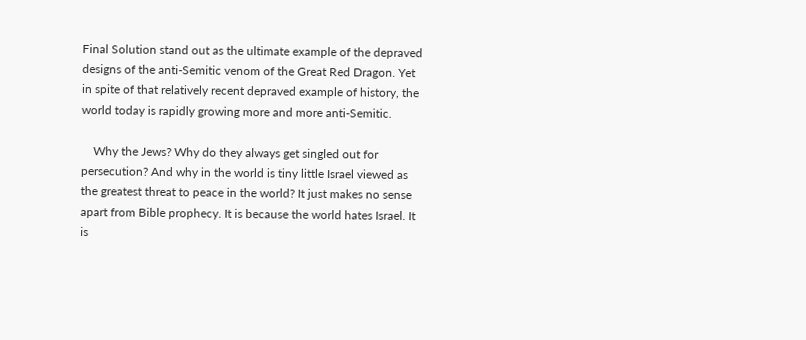Final Solution stand out as the ultimate example of the depraved designs of the anti-Semitic venom of the Great Red Dragon. Yet in spite of that relatively recent depraved example of history, the world today is rapidly growing more and more anti-Semitic.

    Why the Jews? Why do they always get singled out for persecution? And why in the world is tiny little Israel viewed as the greatest threat to peace in the world? It just makes no sense apart from Bible prophecy. It is because the world hates Israel. It is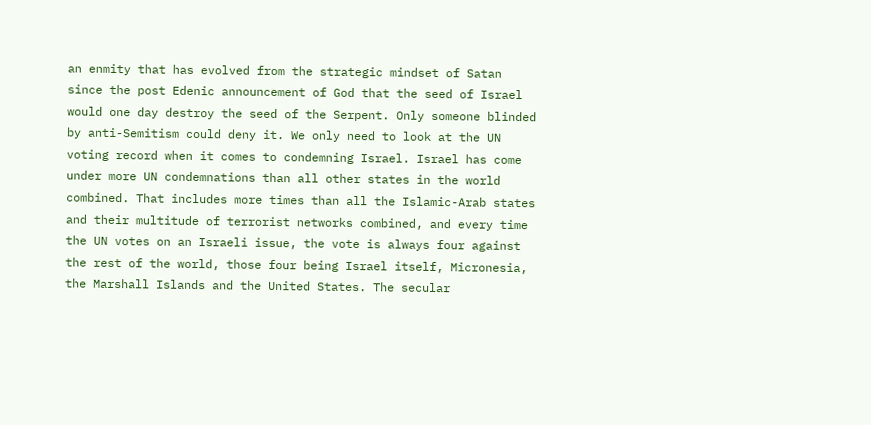an enmity that has evolved from the strategic mindset of Satan since the post Edenic announcement of God that the seed of Israel would one day destroy the seed of the Serpent. Only someone blinded by anti-Semitism could deny it. We only need to look at the UN voting record when it comes to condemning Israel. Israel has come under more UN condemnations than all other states in the world combined. That includes more times than all the Islamic-Arab states and their multitude of terrorist networks combined, and every time the UN votes on an Israeli issue, the vote is always four against the rest of the world, those four being Israel itself, Micronesia, the Marshall Islands and the United States. The secular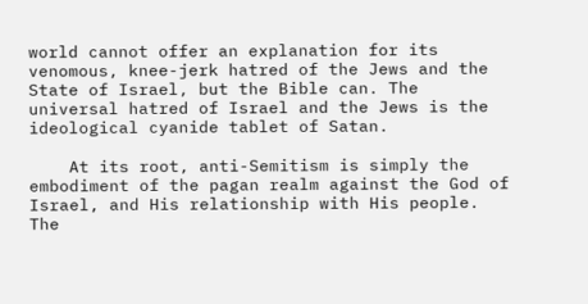world cannot offer an explanation for its venomous, knee-jerk hatred of the Jews and the State of Israel, but the Bible can. The universal hatred of Israel and the Jews is the ideological cyanide tablet of Satan.

    At its root, anti-Semitism is simply the embodiment of the pagan realm against the God of Israel, and His relationship with His people. The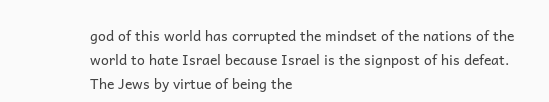god of this world has corrupted the mindset of the nations of the world to hate Israel because Israel is the signpost of his defeat. The Jews by virtue of being the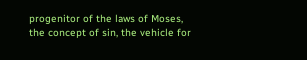progenitor of the laws of Moses, the concept of sin, the vehicle for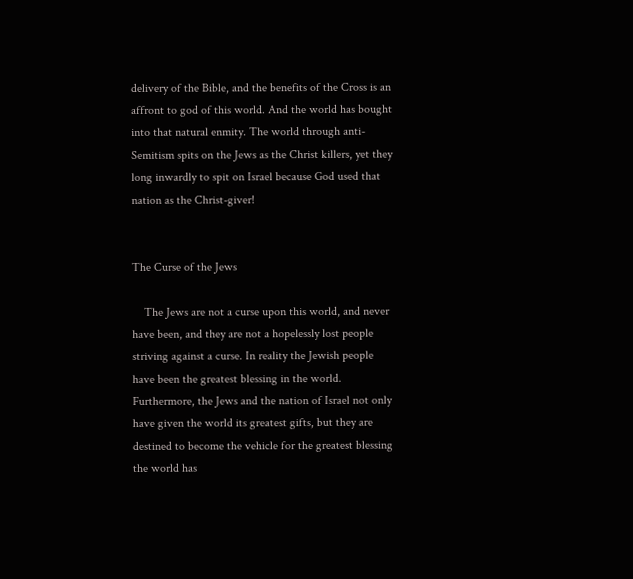delivery of the Bible, and the benefits of the Cross is an affront to god of this world. And the world has bought into that natural enmity. The world through anti-Semitism spits on the Jews as the Christ killers, yet they long inwardly to spit on Israel because God used that nation as the Christ-giver!


The Curse of the Jews

    The Jews are not a curse upon this world, and never have been, and they are not a hopelessly lost people striving against a curse. In reality the Jewish people have been the greatest blessing in the world. Furthermore, the Jews and the nation of Israel not only have given the world its greatest gifts, but they are destined to become the vehicle for the greatest blessing the world has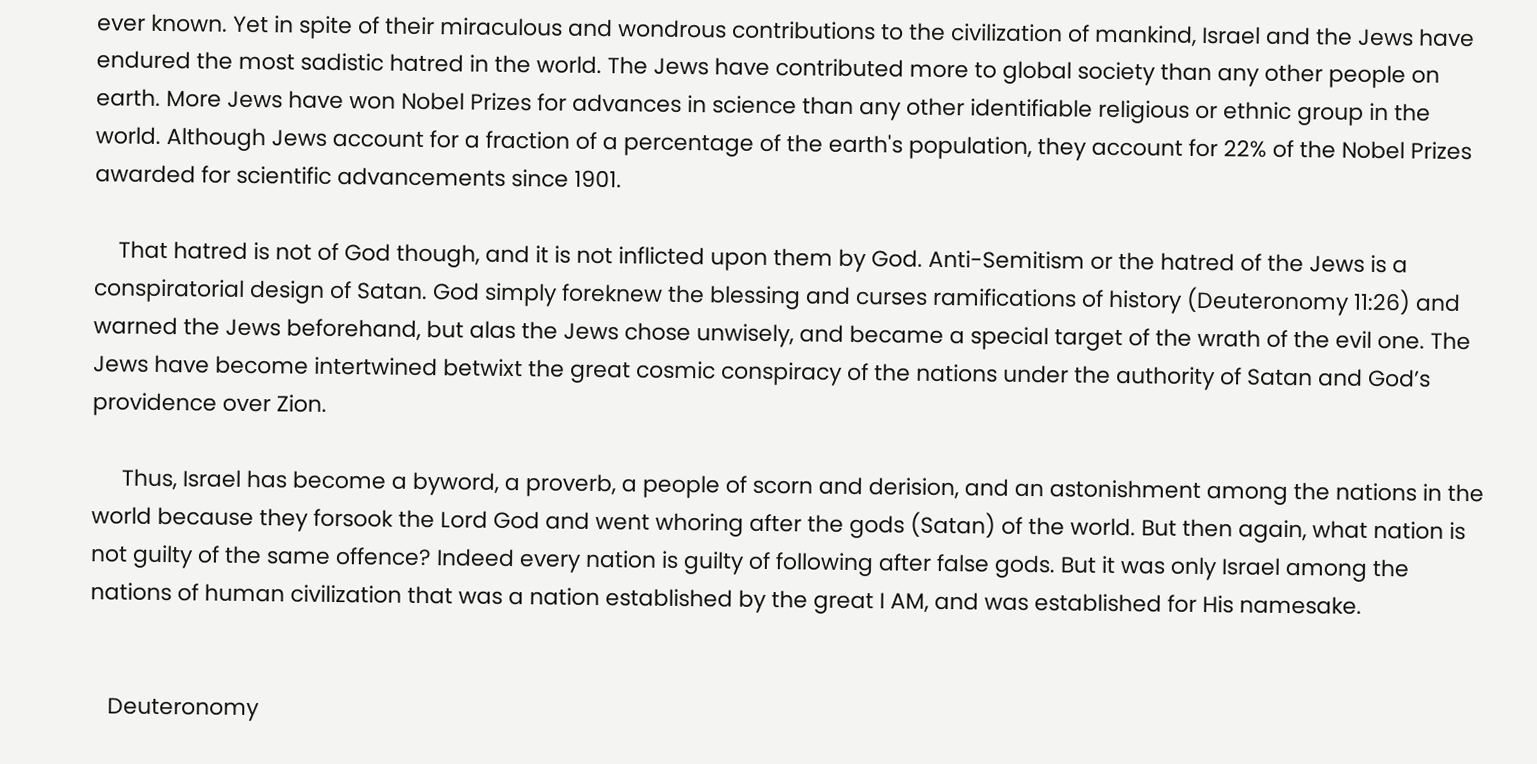ever known. Yet in spite of their miraculous and wondrous contributions to the civilization of mankind, Israel and the Jews have endured the most sadistic hatred in the world. The Jews have contributed more to global society than any other people on earth. More Jews have won Nobel Prizes for advances in science than any other identifiable religious or ethnic group in the world. Although Jews account for a fraction of a percentage of the earth's population, they account for 22% of the Nobel Prizes awarded for scientific advancements since 1901.

    That hatred is not of God though, and it is not inflicted upon them by God. Anti-Semitism or the hatred of the Jews is a conspiratorial design of Satan. God simply foreknew the blessing and curses ramifications of history (Deuteronomy 11:26) and warned the Jews beforehand, but alas the Jews chose unwisely, and became a special target of the wrath of the evil one. The Jews have become intertwined betwixt the great cosmic conspiracy of the nations under the authority of Satan and God’s providence over Zion.

     Thus, Israel has become a byword, a proverb, a people of scorn and derision, and an astonishment among the nations in the world because they forsook the Lord God and went whoring after the gods (Satan) of the world. But then again, what nation is not guilty of the same offence? Indeed every nation is guilty of following after false gods. But it was only Israel among the nations of human civilization that was a nation established by the great I AM, and was established for His namesake.


   Deuteronomy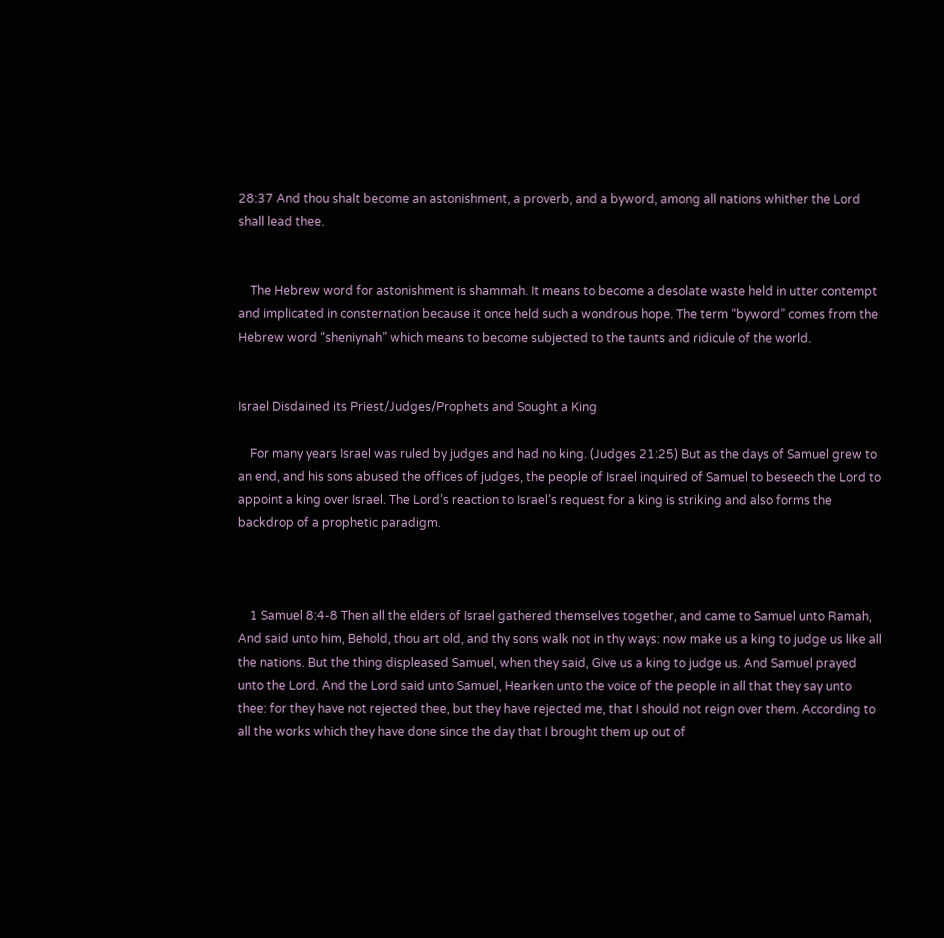28:37 And thou shalt become an astonishment, a proverb, and a byword, among all nations whither the Lord shall lead thee.


    The Hebrew word for astonishment is shammah. It means to become a desolate waste held in utter contempt and implicated in consternation because it once held such a wondrous hope. The term “byword” comes from the Hebrew word “sheniynah” which means to become subjected to the taunts and ridicule of the world.


Israel Disdained its Priest/Judges/Prophets and Sought a King

    For many years Israel was ruled by judges and had no king. (Judges 21:25) But as the days of Samuel grew to an end, and his sons abused the offices of judges, the people of Israel inquired of Samuel to beseech the Lord to appoint a king over Israel. The Lord’s reaction to Israel’s request for a king is striking and also forms the backdrop of a prophetic paradigm.



    1 Samuel 8:4-8 Then all the elders of Israel gathered themselves together, and came to Samuel unto Ramah, And said unto him, Behold, thou art old, and thy sons walk not in thy ways: now make us a king to judge us like all the nations. But the thing displeased Samuel, when they said, Give us a king to judge us. And Samuel prayed unto the Lord. And the Lord said unto Samuel, Hearken unto the voice of the people in all that they say unto thee: for they have not rejected thee, but they have rejected me, that I should not reign over them. According to all the works which they have done since the day that I brought them up out of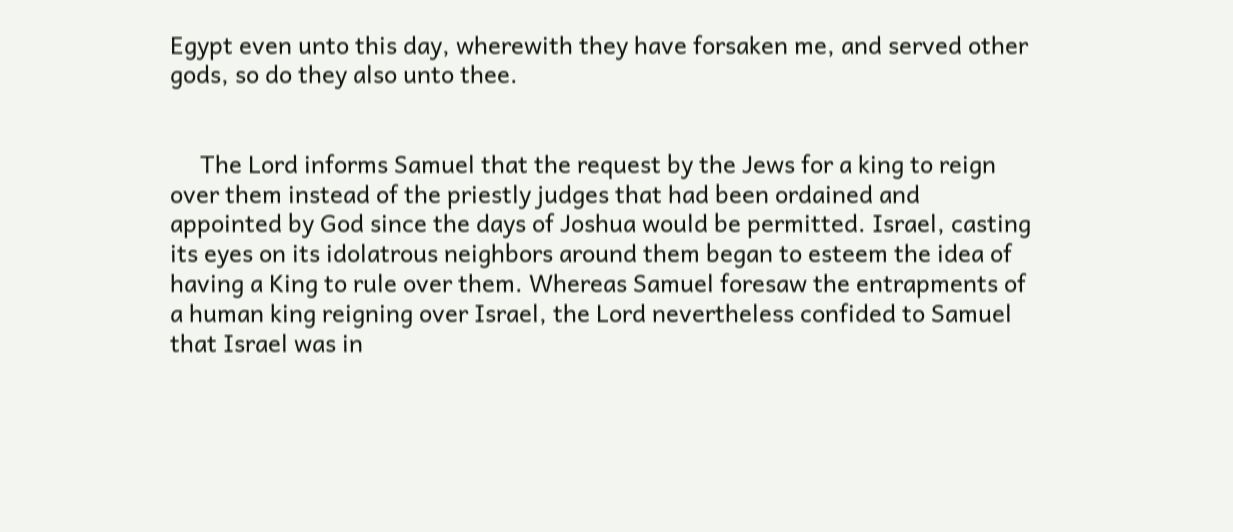Egypt even unto this day, wherewith they have forsaken me, and served other gods, so do they also unto thee.


     The Lord informs Samuel that the request by the Jews for a king to reign over them instead of the priestly judges that had been ordained and appointed by God since the days of Joshua would be permitted. Israel, casting its eyes on its idolatrous neighbors around them began to esteem the idea of having a King to rule over them. Whereas Samuel foresaw the entrapments of a human king reigning over Israel, the Lord nevertheless confided to Samuel that Israel was in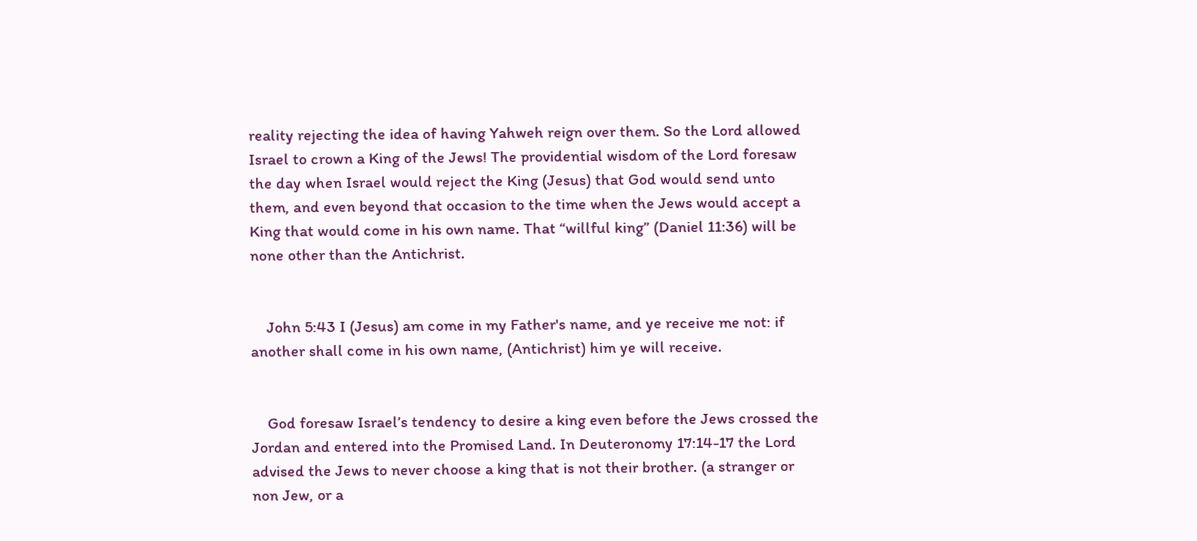reality rejecting the idea of having Yahweh reign over them. So the Lord allowed Israel to crown a King of the Jews! The providential wisdom of the Lord foresaw the day when Israel would reject the King (Jesus) that God would send unto them, and even beyond that occasion to the time when the Jews would accept a King that would come in his own name. That “willful king” (Daniel 11:36) will be none other than the Antichrist.


    John 5:43 I (Jesus) am come in my Father's name, and ye receive me not: if another shall come in his own name, (Antichrist) him ye will receive.


    God foresaw Israel’s tendency to desire a king even before the Jews crossed the Jordan and entered into the Promised Land. In Deuteronomy 17:14-17 the Lord advised the Jews to never choose a king that is not their brother. (a stranger or non Jew, or a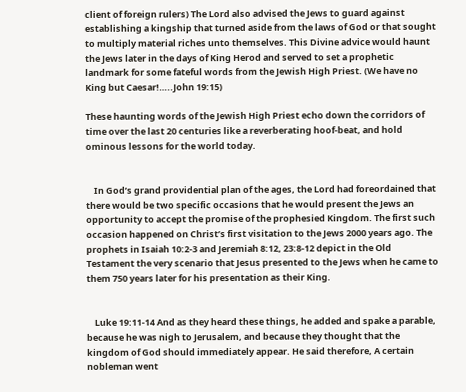client of foreign rulers) The Lord also advised the Jews to guard against establishing a kingship that turned aside from the laws of God or that sought to multiply material riches unto themselves. This Divine advice would haunt the Jews later in the days of King Herod and served to set a prophetic landmark for some fateful words from the Jewish High Priest. (We have no King but Caesar!…..John 19:15)

These haunting words of the Jewish High Priest echo down the corridors of time over the last 20 centuries like a reverberating hoof-beat, and hold ominous lessons for the world today.


    In God’s grand providential plan of the ages, the Lord had foreordained that there would be two specific occasions that he would present the Jews an opportunity to accept the promise of the prophesied Kingdom. The first such occasion happened on Christ’s first visitation to the Jews 2000 years ago. The prophets in Isaiah 10:2-3 and Jeremiah 8:12, 23:8-12 depict in the Old Testament the very scenario that Jesus presented to the Jews when he came to them 750 years later for his presentation as their King.


    Luke 19:11-14 And as they heard these things, he added and spake a parable, because he was nigh to Jerusalem, and because they thought that the kingdom of God should immediately appear. He said therefore, A certain nobleman went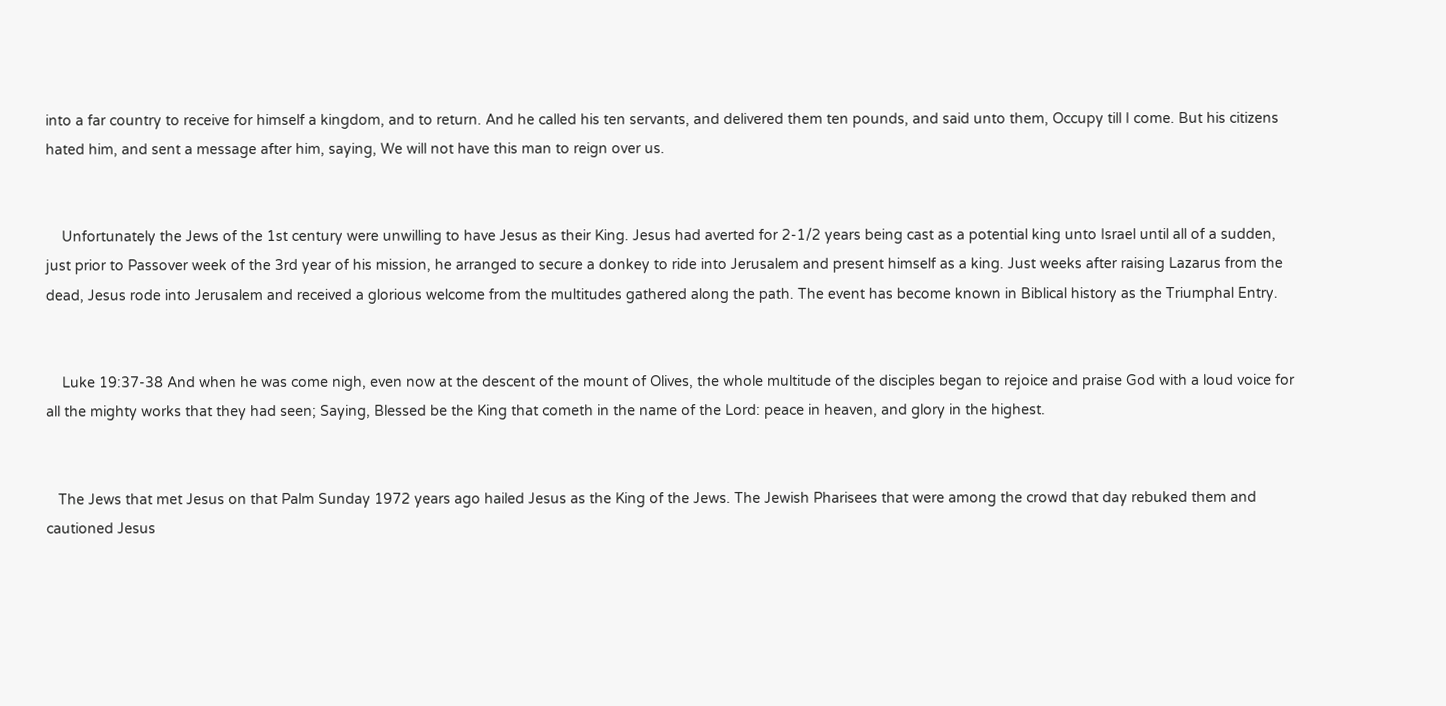into a far country to receive for himself a kingdom, and to return. And he called his ten servants, and delivered them ten pounds, and said unto them, Occupy till I come. But his citizens hated him, and sent a message after him, saying, We will not have this man to reign over us.


    Unfortunately the Jews of the 1st century were unwilling to have Jesus as their King. Jesus had averted for 2-1/2 years being cast as a potential king unto Israel until all of a sudden, just prior to Passover week of the 3rd year of his mission, he arranged to secure a donkey to ride into Jerusalem and present himself as a king. Just weeks after raising Lazarus from the dead, Jesus rode into Jerusalem and received a glorious welcome from the multitudes gathered along the path. The event has become known in Biblical history as the Triumphal Entry.


    Luke 19:37-38 And when he was come nigh, even now at the descent of the mount of Olives, the whole multitude of the disciples began to rejoice and praise God with a loud voice for all the mighty works that they had seen; Saying, Blessed be the King that cometh in the name of the Lord: peace in heaven, and glory in the highest.


   The Jews that met Jesus on that Palm Sunday 1972 years ago hailed Jesus as the King of the Jews. The Jewish Pharisees that were among the crowd that day rebuked them and cautioned Jesus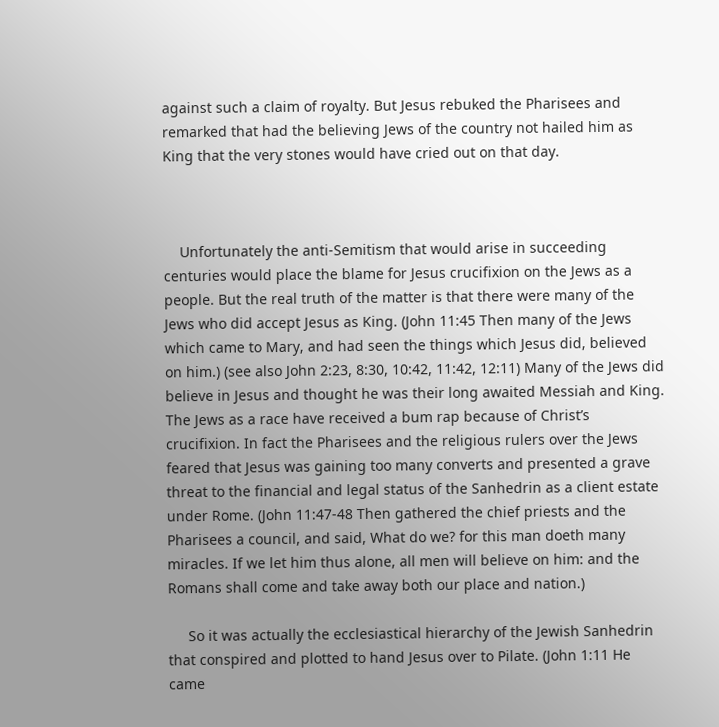against such a claim of royalty. But Jesus rebuked the Pharisees and remarked that had the believing Jews of the country not hailed him as King that the very stones would have cried out on that day.



    Unfortunately the anti-Semitism that would arise in succeeding centuries would place the blame for Jesus crucifixion on the Jews as a people. But the real truth of the matter is that there were many of the Jews who did accept Jesus as King. (John 11:45 Then many of the Jews which came to Mary, and had seen the things which Jesus did, believed on him.) (see also John 2:23, 8:30, 10:42, 11:42, 12:11) Many of the Jews did believe in Jesus and thought he was their long awaited Messiah and King. The Jews as a race have received a bum rap because of Christ’s crucifixion. In fact the Pharisees and the religious rulers over the Jews feared that Jesus was gaining too many converts and presented a grave threat to the financial and legal status of the Sanhedrin as a client estate under Rome. (John 11:47-48 Then gathered the chief priests and the Pharisees a council, and said, What do we? for this man doeth many miracles. If we let him thus alone, all men will believe on him: and the Romans shall come and take away both our place and nation.)

     So it was actually the ecclesiastical hierarchy of the Jewish Sanhedrin that conspired and plotted to hand Jesus over to Pilate. (John 1:11 He came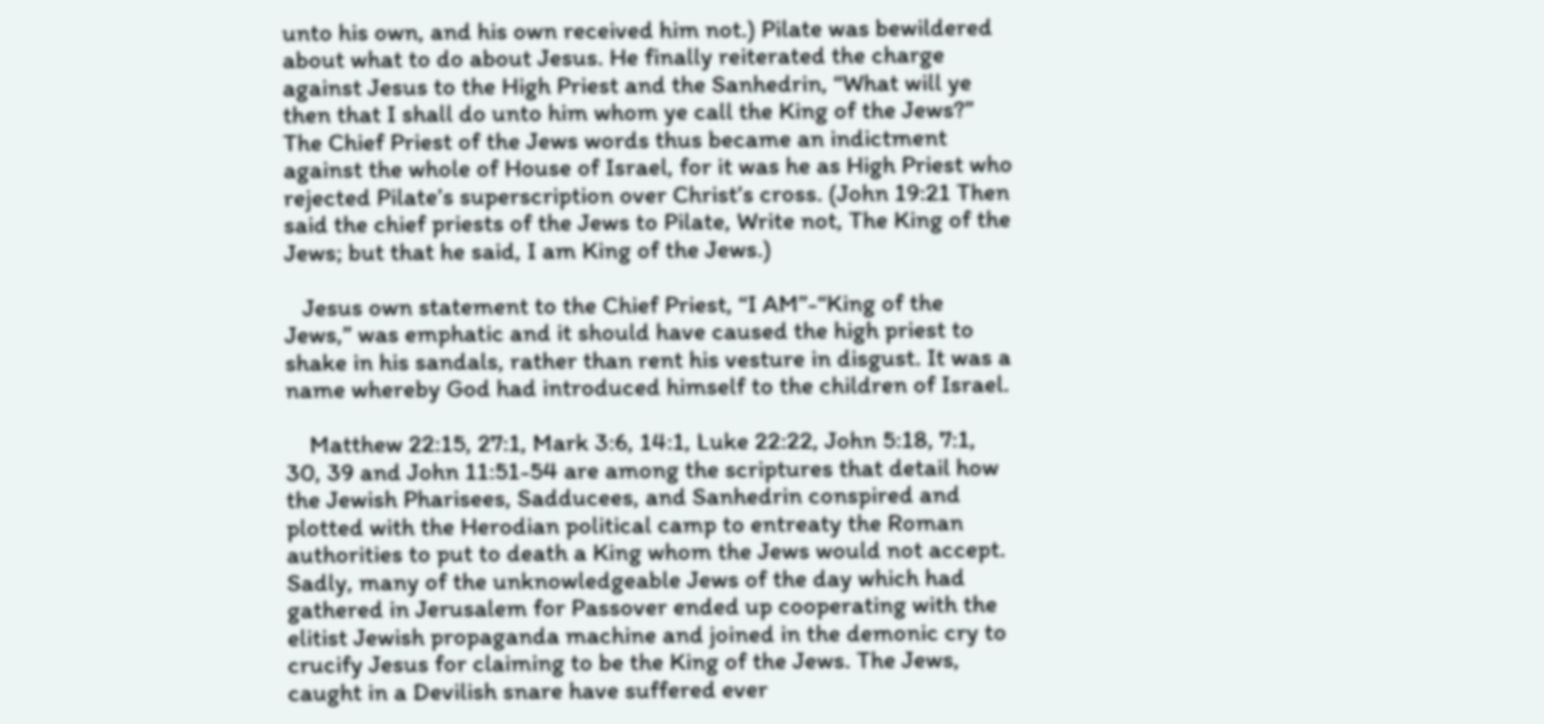unto his own, and his own received him not.) Pilate was bewildered about what to do about Jesus. He finally reiterated the charge against Jesus to the High Priest and the Sanhedrin, “What will ye then that I shall do unto him whom ye call the King of the Jews?” The Chief Priest of the Jews words thus became an indictment against the whole of House of Israel, for it was he as High Priest who rejected Pilate’s superscription over Christ’s cross. (John 19:21 Then said the chief priests of the Jews to Pilate, Write not, The King of the Jews; but that he said, I am King of the Jews.)

   Jesus own statement to the Chief Priest, “I AM”-“King of the Jews,” was emphatic and it should have caused the high priest to shake in his sandals, rather than rent his vesture in disgust. It was a name whereby God had introduced himself to the children of Israel.

    Matthew 22:15, 27:1, Mark 3:6, 14:1, Luke 22:22, John 5:18, 7:1, 30, 39 and John 11:51-54 are among the scriptures that detail how the Jewish Pharisees, Sadducees, and Sanhedrin conspired and plotted with the Herodian political camp to entreaty the Roman authorities to put to death a King whom the Jews would not accept. Sadly, many of the unknowledgeable Jews of the day which had gathered in Jerusalem for Passover ended up cooperating with the elitist Jewish propaganda machine and joined in the demonic cry to crucify Jesus for claiming to be the King of the Jews. The Jews, caught in a Devilish snare have suffered ever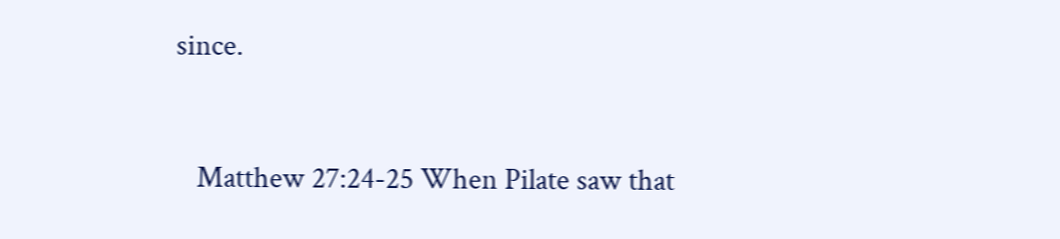since.



   Matthew 27:24-25 When Pilate saw that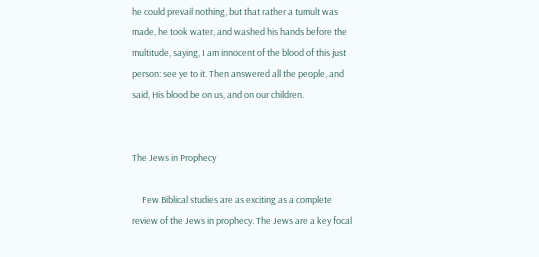he could prevail nothing, but that rather a tumult was made, he took water, and washed his hands before the multitude, saying, I am innocent of the blood of this just person: see ye to it. Then answered all the people, and said, His blood be on us, and on our children.


The Jews in Prophecy

     Few Biblical studies are as exciting as a complete review of the Jews in prophecy. The Jews are a key focal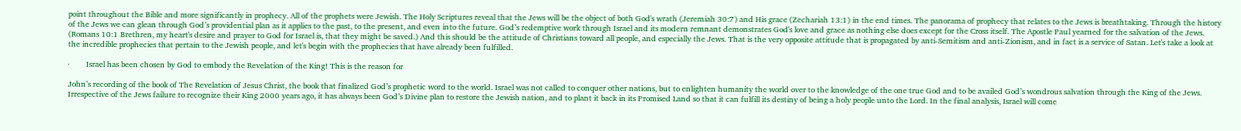point throughout the Bible and more significantly in prophecy. All of the prophets were Jewish. The Holy Scriptures reveal that the Jews will be the object of both God's wrath (Jeremiah 30:7) and His grace (Zechariah 13:1) in the end times. The panorama of prophecy that relates to the Jews is breathtaking. Through the history of the Jews we can glean through God’s providential plan as it applies to the past, to the present, and even into the future. God’s redemptive work through Israel and its modern remnant demonstrates God's love and grace as nothing else does except for the Cross itself. The Apostle Paul yearned for the salvation of the Jews. (Romans 10:1 Brethren, my heart's desire and prayer to God for Israel is, that they might be saved.) And this should be the attitude of Christians toward all people, and especially the Jews. That is the very opposite attitude that is propagated by anti-Semitism and anti-Zionism, and in fact is a service of Satan. Let's take a look at the incredible prophecies that pertain to the Jewish people, and let's begin with the prophecies that have already been fulfilled.

·        Israel has been chosen by God to embody the Revelation of the King! This is the reason for

John’s recording of the book of The Revelation of Jesus Christ, the book that finalized God’s prophetic word to the world. Israel was not called to conquer other nations, but to enlighten humanity the world over to the knowledge of the one true God and to be availed God’s wondrous salvation through the King of the Jews. Irrespective of the Jews failure to recognize their King 2000 years ago, it has always been God’s Divine plan to restore the Jewish nation, and to plant it back in its Promised Land so that it can fulfill its destiny of being a holy people unto the Lord. In the final analysis, Israel will come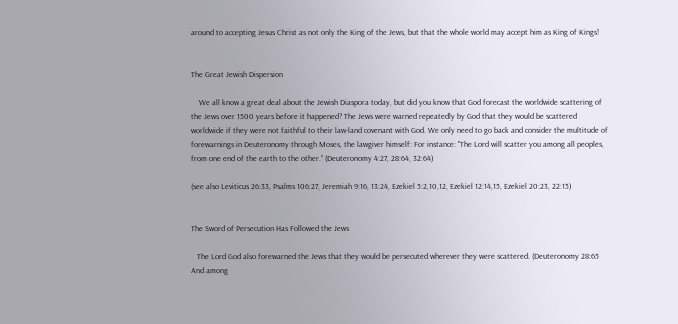around to accepting Jesus Christ as not only the King of the Jews, but that the whole world may accept him as King of Kings!


The Great Jewish Dispersion

    We all know a great deal about the Jewish Diaspora today, but did you know that God forecast the worldwide scattering of the Jews over 1500 years before it happened? The Jews were warned repeatedly by God that they would be scattered worldwide if they were not faithful to their law-land covenant with God. We only need to go back and consider the multitude of forewarnings in Deuteronomy through Moses, the lawgiver himself: For instance: "The Lord will scatter you among all peoples, from one end of the earth to the other.” (Deuteronomy 4:27, 28:64, 32:64)

(see also Leviticus 26:33, Psalms 106:27, Jeremiah 9:16, 13:24, Ezekiel 5:2,10,12, Ezekiel 12:14,15, Ezekiel 20:23, 22:15)


The Sword of Persecution Has Followed the Jews

   The Lord God also forewarned the Jews that they would be persecuted wherever they were scattered. (Deuteronomy 28:65 And among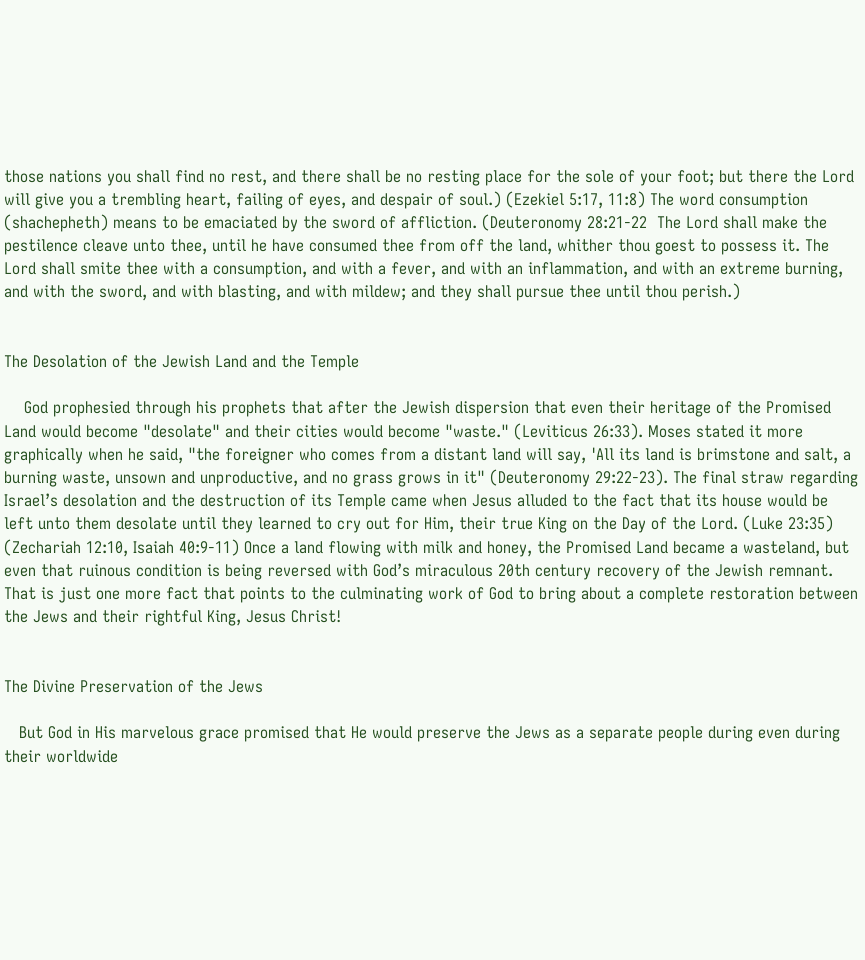those nations you shall find no rest, and there shall be no resting place for the sole of your foot; but there the Lord will give you a trembling heart, failing of eyes, and despair of soul.) (Ezekiel 5:17, 11:8) The word consumption (shachepheth) means to be emaciated by the sword of affliction. (Deuteronomy 28:21-22  The Lord shall make the pestilence cleave unto thee, until he have consumed thee from off the land, whither thou goest to possess it. The Lord shall smite thee with a consumption, and with a fever, and with an inflammation, and with an extreme burning, and with the sword, and with blasting, and with mildew; and they shall pursue thee until thou perish.)


The Desolation of the Jewish Land and the Temple

    God prophesied through his prophets that after the Jewish dispersion that even their heritage of the Promised Land would become "desolate" and their cities would become "waste." (Leviticus 26:33). Moses stated it more graphically when he said, "the foreigner who comes from a distant land will say, 'All its land is brimstone and salt, a burning waste, unsown and unproductive, and no grass grows in it" (Deuteronomy 29:22-23). The final straw regarding Israel’s desolation and the destruction of its Temple came when Jesus alluded to the fact that its house would be left unto them desolate until they learned to cry out for Him, their true King on the Day of the Lord. (Luke 23:35) (Zechariah 12:10, Isaiah 40:9-11) Once a land flowing with milk and honey, the Promised Land became a wasteland, but even that ruinous condition is being reversed with God’s miraculous 20th century recovery of the Jewish remnant. That is just one more fact that points to the culminating work of God to bring about a complete restoration between the Jews and their rightful King, Jesus Christ!


The Divine Preservation of the Jews

   But God in His marvelous grace promised that He would preserve the Jews as a separate people during even during their worldwide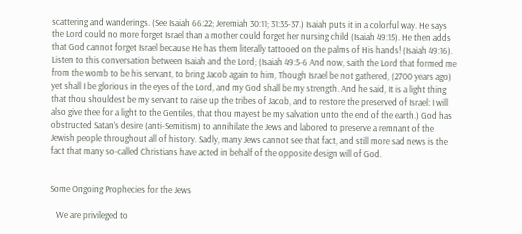scattering and wanderings. (See Isaiah 66:22; Jeremiah 30:11; 31:35-37.) Isaiah puts it in a colorful way. He says the Lord could no more forget Israel than a mother could forget her nursing child (Isaiah 49:15). He then adds that God cannot forget Israel because He has them literally tattooed on the palms of His hands! (Isaiah 49:16). Listen to this conversation between Isaiah and the Lord; (Isaiah 49:5-6 And now, saith the Lord that formed me from the womb to be his servant, to bring Jacob again to him, Though Israel be not gathered, (2700 years ago) yet shall I be glorious in the eyes of the Lord, and my God shall be my strength. And he said, It is a light thing that thou shouldest be my servant to raise up the tribes of Jacob, and to restore the preserved of Israel: I will also give thee for a light to the Gentiles, that thou mayest be my salvation unto the end of the earth.) God has obstructed Satan’s desire (anti-Semitism) to annihilate the Jews and labored to preserve a remnant of the Jewish people throughout all of history. Sadly, many Jews cannot see that fact, and still more sad news is the fact that many so-called Christians have acted in behalf of the opposite design will of God.


Some Ongoing Prophecies for the Jews

   We are privileged to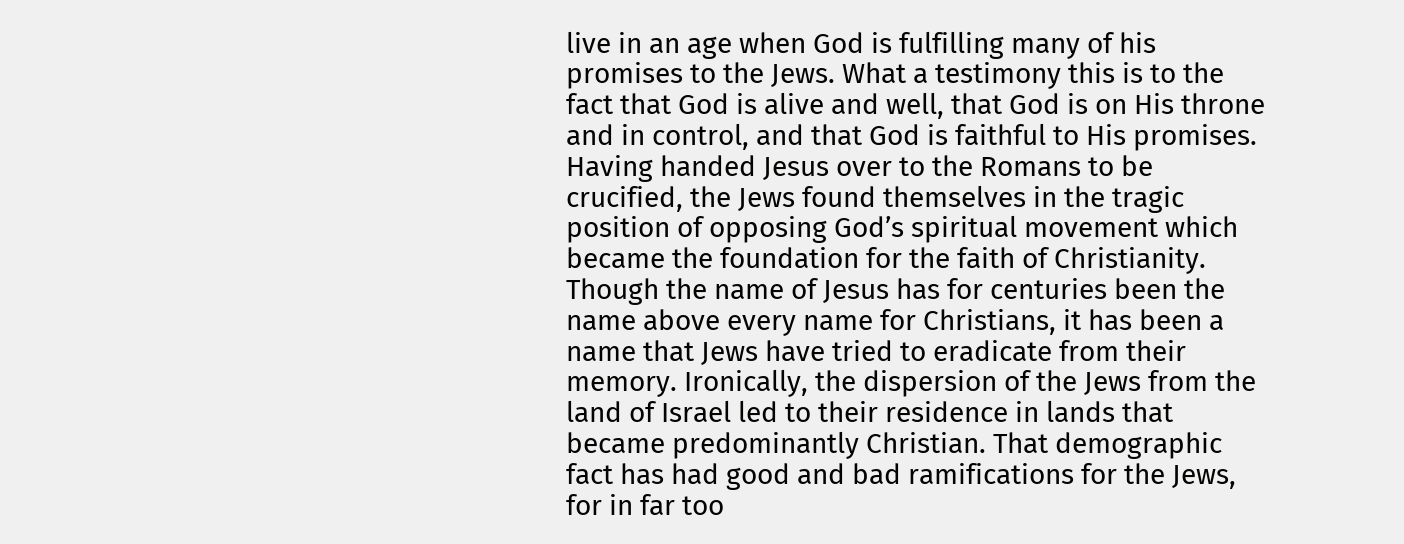live in an age when God is fulfilling many of his promises to the Jews. What a testimony this is to the fact that God is alive and well, that God is on His throne and in control, and that God is faithful to His promises. Having handed Jesus over to the Romans to be crucified, the Jews found themselves in the tragic position of opposing God’s spiritual movement which became the foundation for the faith of Christianity. Though the name of Jesus has for centuries been the name above every name for Christians, it has been a name that Jews have tried to eradicate from their memory. Ironically, the dispersion of the Jews from the land of Israel led to their residence in lands that became predominantly Christian. That demographic fact has had good and bad ramifications for the Jews, for in far too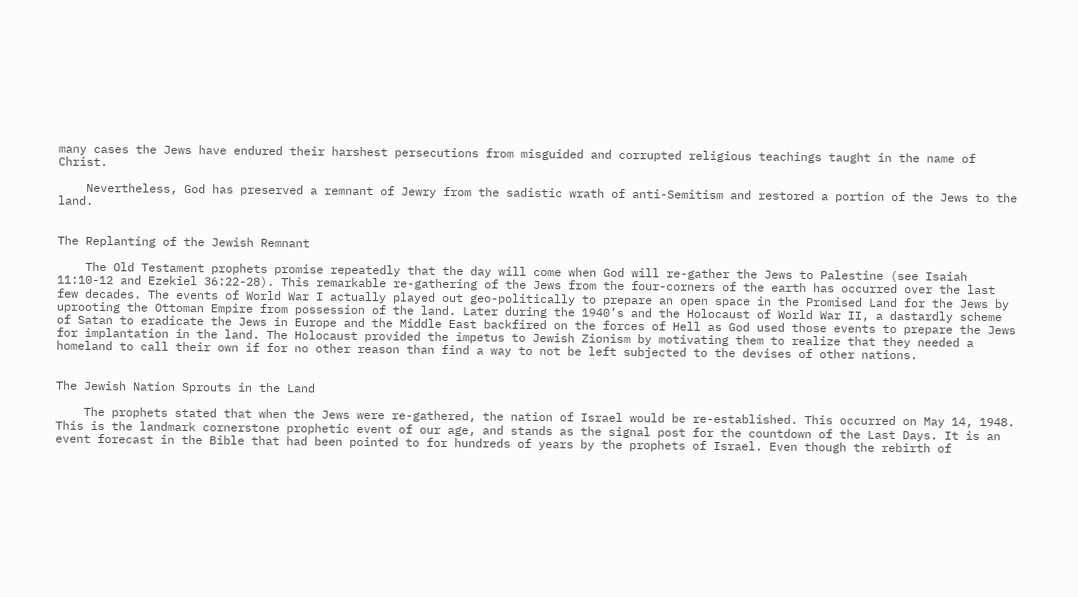many cases the Jews have endured their harshest persecutions from misguided and corrupted religious teachings taught in the name of Christ.

    Nevertheless, God has preserved a remnant of Jewry from the sadistic wrath of anti-Semitism and restored a portion of the Jews to the land.


The Replanting of the Jewish Remnant

    The Old Testament prophets promise repeatedly that the day will come when God will re-gather the Jews to Palestine (see Isaiah 11:10-12 and Ezekiel 36:22-28). This remarkable re-gathering of the Jews from the four-corners of the earth has occurred over the last few decades. The events of World War I actually played out geo-politically to prepare an open space in the Promised Land for the Jews by uprooting the Ottoman Empire from possession of the land. Later during the 1940’s and the Holocaust of World War II, a dastardly scheme of Satan to eradicate the Jews in Europe and the Middle East backfired on the forces of Hell as God used those events to prepare the Jews for implantation in the land. The Holocaust provided the impetus to Jewish Zionism by motivating them to realize that they needed a homeland to call their own if for no other reason than find a way to not be left subjected to the devises of other nations.


The Jewish Nation Sprouts in the Land

    The prophets stated that when the Jews were re-gathered, the nation of Israel would be re-established. This occurred on May 14, 1948. This is the landmark cornerstone prophetic event of our age, and stands as the signal post for the countdown of the Last Days. It is an event forecast in the Bible that had been pointed to for hundreds of years by the prophets of Israel. Even though the rebirth of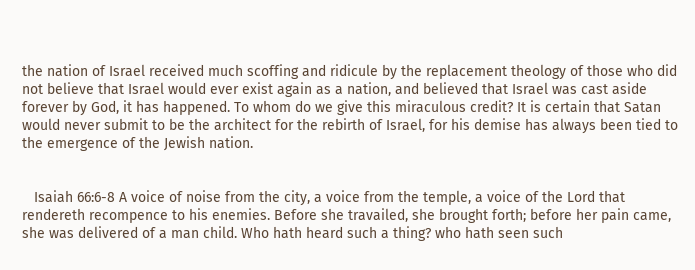the nation of Israel received much scoffing and ridicule by the replacement theology of those who did not believe that Israel would ever exist again as a nation, and believed that Israel was cast aside forever by God, it has happened. To whom do we give this miraculous credit? It is certain that Satan would never submit to be the architect for the rebirth of Israel, for his demise has always been tied to the emergence of the Jewish nation.


   Isaiah 66:6-8 A voice of noise from the city, a voice from the temple, a voice of the Lord that rendereth recompence to his enemies. Before she travailed, she brought forth; before her pain came, she was delivered of a man child. Who hath heard such a thing? who hath seen such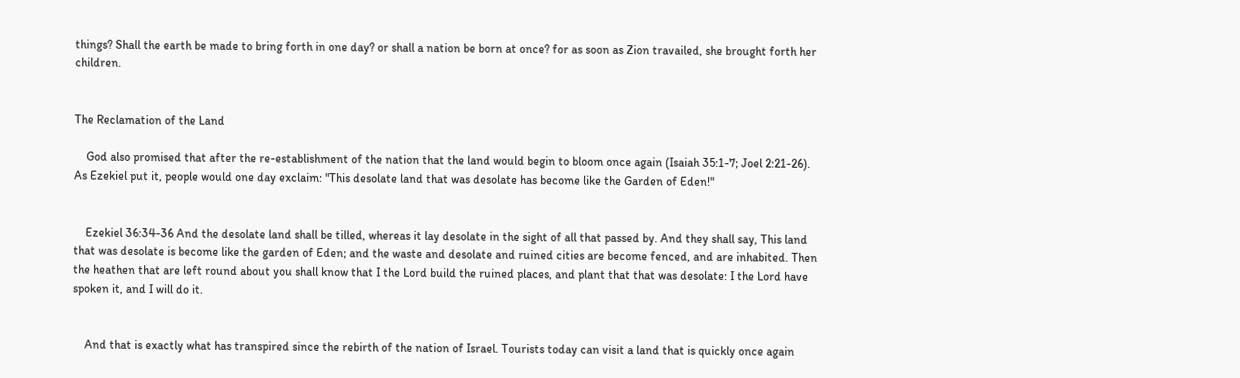things? Shall the earth be made to bring forth in one day? or shall a nation be born at once? for as soon as Zion travailed, she brought forth her children.


The Reclamation of the Land

    God also promised that after the re-establishment of the nation that the land would begin to bloom once again (Isaiah 35:1-7; Joel 2:21-26). As Ezekiel put it, people would one day exclaim: "This desolate land that was desolate has become like the Garden of Eden!"


    Ezekiel 36:34-36 And the desolate land shall be tilled, whereas it lay desolate in the sight of all that passed by. And they shall say, This land that was desolate is become like the garden of Eden; and the waste and desolate and ruined cities are become fenced, and are inhabited. Then the heathen that are left round about you shall know that I the Lord build the ruined places, and plant that that was desolate: I the Lord have spoken it, and I will do it.


    And that is exactly what has transpired since the rebirth of the nation of Israel. Tourists today can visit a land that is quickly once again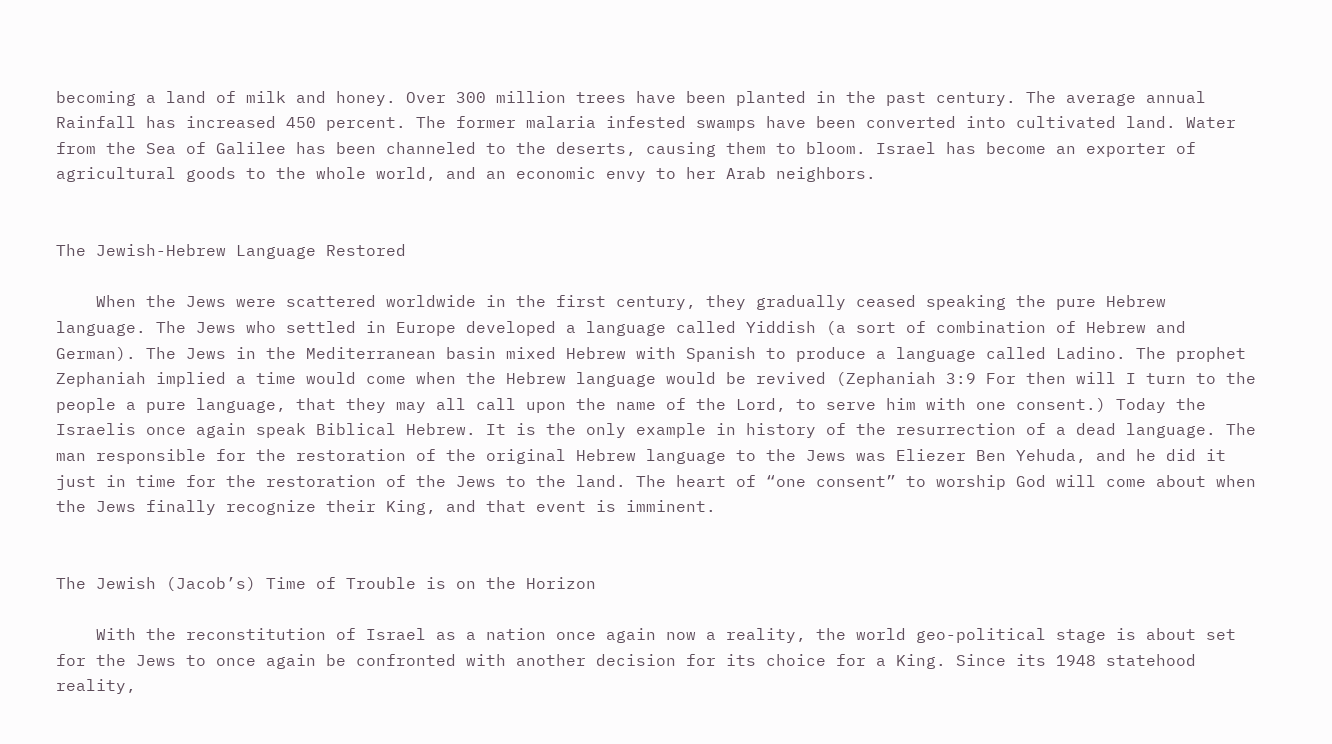becoming a land of milk and honey. Over 300 million trees have been planted in the past century. The average annual Rainfall has increased 450 percent. The former malaria infested swamps have been converted into cultivated land. Water from the Sea of Galilee has been channeled to the deserts, causing them to bloom. Israel has become an exporter of agricultural goods to the whole world, and an economic envy to her Arab neighbors.


The Jewish-Hebrew Language Restored

    When the Jews were scattered worldwide in the first century, they gradually ceased speaking the pure Hebrew language. The Jews who settled in Europe developed a language called Yiddish (a sort of combination of Hebrew and German). The Jews in the Mediterranean basin mixed Hebrew with Spanish to produce a language called Ladino. The prophet Zephaniah implied a time would come when the Hebrew language would be revived (Zephaniah 3:9 For then will I turn to the people a pure language, that they may all call upon the name of the Lord, to serve him with one consent.) Today the Israelis once again speak Biblical Hebrew. It is the only example in history of the resurrection of a dead language. The man responsible for the restoration of the original Hebrew language to the Jews was Eliezer Ben Yehuda, and he did it just in time for the restoration of the Jews to the land. The heart of “one consent” to worship God will come about when the Jews finally recognize their King, and that event is imminent.


The Jewish (Jacob’s) Time of Trouble is on the Horizon

    With the reconstitution of Israel as a nation once again now a reality, the world geo-political stage is about set for the Jews to once again be confronted with another decision for its choice for a King. Since its 1948 statehood reality,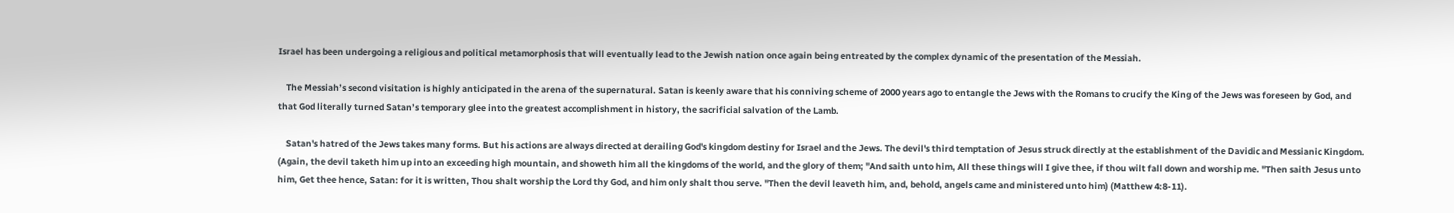Israel has been undergoing a religious and political metamorphosis that will eventually lead to the Jewish nation once again being entreated by the complex dynamic of the presentation of the Messiah.

    The Messiah’s second visitation is highly anticipated in the arena of the supernatural. Satan is keenly aware that his conniving scheme of 2000 years ago to entangle the Jews with the Romans to crucify the King of the Jews was foreseen by God, and that God literally turned Satan’s temporary glee into the greatest accomplishment in history, the sacrificial salvation of the Lamb.

    Satan's hatred of the Jews takes many forms. But his actions are always directed at derailing God's kingdom destiny for Israel and the Jews. The devil's third temptation of Jesus struck directly at the establishment of the Davidic and Messianic Kingdom. (Again, the devil taketh him up into an exceeding high mountain, and showeth him all the kingdoms of the world, and the glory of them; "And saith unto him, All these things will I give thee, if thou wilt fall down and worship me. "Then saith Jesus unto him, Get thee hence, Satan: for it is written, Thou shalt worship the Lord thy God, and him only shalt thou serve. "Then the devil leaveth him, and, behold, angels came and ministered unto him) (Matthew 4:8-11).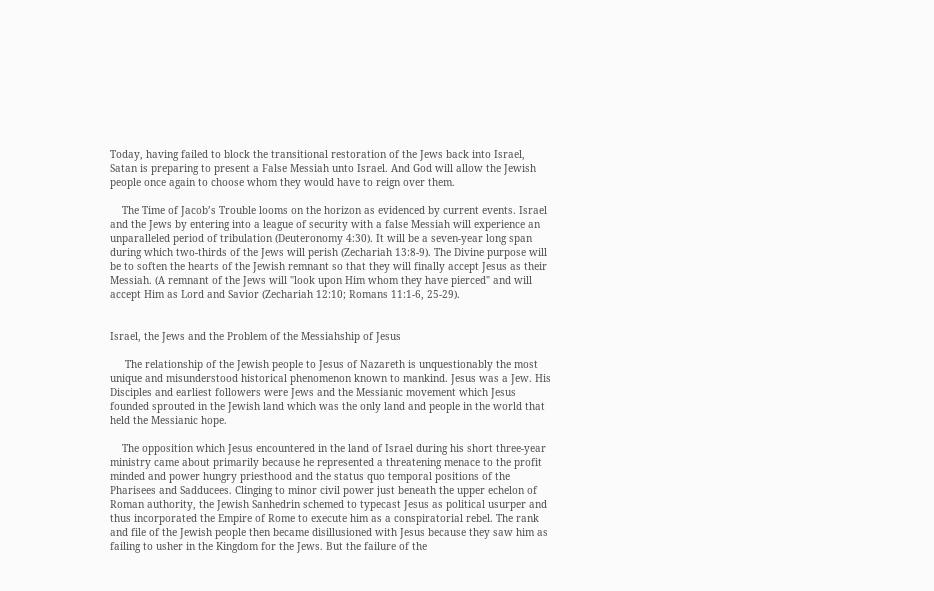Today, having failed to block the transitional restoration of the Jews back into Israel, Satan is preparing to present a False Messiah unto Israel. And God will allow the Jewish people once again to choose whom they would have to reign over them.

    The Time of Jacob’s Trouble looms on the horizon as evidenced by current events. Israel and the Jews by entering into a league of security with a false Messiah will experience an unparalleled period of tribulation (Deuteronomy 4:30). It will be a seven-year long span during which two-thirds of the Jews will perish (Zechariah 13:8-9). The Divine purpose will be to soften the hearts of the Jewish remnant so that they will finally accept Jesus as their Messiah. (A remnant of the Jews will "look upon Him whom they have pierced" and will accept Him as Lord and Savior (Zechariah 12:10; Romans 11:1-6, 25-29).


Israel, the Jews and the Problem of the Messiahship of Jesus

     The relationship of the Jewish people to Jesus of Nazareth is unquestionably the most unique and misunderstood historical phenomenon known to mankind. Jesus was a Jew. His Disciples and earliest followers were Jews and the Messianic movement which Jesus founded sprouted in the Jewish land which was the only land and people in the world that held the Messianic hope.

    The opposition which Jesus encountered in the land of Israel during his short three-year ministry came about primarily because he represented a threatening menace to the profit minded and power hungry priesthood and the status quo temporal positions of the Pharisees and Sadducees. Clinging to minor civil power just beneath the upper echelon of Roman authority, the Jewish Sanhedrin schemed to typecast Jesus as political usurper and thus incorporated the Empire of Rome to execute him as a conspiratorial rebel. The rank and file of the Jewish people then became disillusioned with Jesus because they saw him as failing to usher in the Kingdom for the Jews. But the failure of the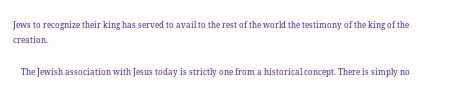Jews to recognize their king has served to avail to the rest of the world the testimony of the king of the creation.

    The Jewish association with Jesus today is strictly one from a historical concept. There is simply no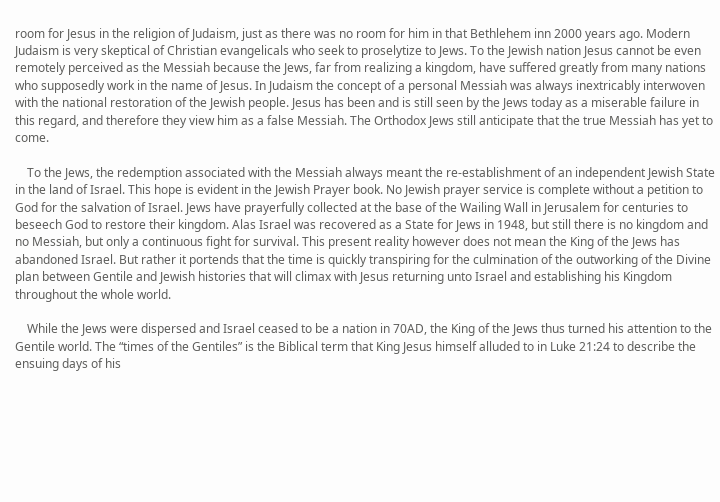room for Jesus in the religion of Judaism, just as there was no room for him in that Bethlehem inn 2000 years ago. Modern Judaism is very skeptical of Christian evangelicals who seek to proselytize to Jews. To the Jewish nation Jesus cannot be even remotely perceived as the Messiah because the Jews, far from realizing a kingdom, have suffered greatly from many nations who supposedly work in the name of Jesus. In Judaism the concept of a personal Messiah was always inextricably interwoven with the national restoration of the Jewish people. Jesus has been and is still seen by the Jews today as a miserable failure in this regard, and therefore they view him as a false Messiah. The Orthodox Jews still anticipate that the true Messiah has yet to come.

    To the Jews, the redemption associated with the Messiah always meant the re-establishment of an independent Jewish State in the land of Israel. This hope is evident in the Jewish Prayer book. No Jewish prayer service is complete without a petition to God for the salvation of Israel. Jews have prayerfully collected at the base of the Wailing Wall in Jerusalem for centuries to beseech God to restore their kingdom. Alas Israel was recovered as a State for Jews in 1948, but still there is no kingdom and no Messiah, but only a continuous fight for survival. This present reality however does not mean the King of the Jews has abandoned Israel. But rather it portends that the time is quickly transpiring for the culmination of the outworking of the Divine plan between Gentile and Jewish histories that will climax with Jesus returning unto Israel and establishing his Kingdom throughout the whole world.

    While the Jews were dispersed and Israel ceased to be a nation in 70AD, the King of the Jews thus turned his attention to the Gentile world. The “times of the Gentiles” is the Biblical term that King Jesus himself alluded to in Luke 21:24 to describe the ensuing days of his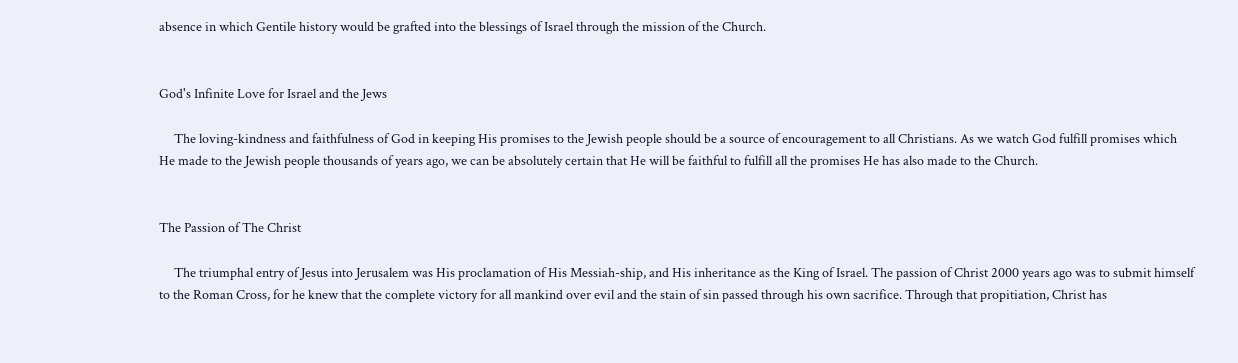absence in which Gentile history would be grafted into the blessings of Israel through the mission of the Church.


God's Infinite Love for Israel and the Jews

     The loving-kindness and faithfulness of God in keeping His promises to the Jewish people should be a source of encouragement to all Christians. As we watch God fulfill promises which He made to the Jewish people thousands of years ago, we can be absolutely certain that He will be faithful to fulfill all the promises He has also made to the Church.


The Passion of The Christ

     The triumphal entry of Jesus into Jerusalem was His proclamation of His Messiah-ship, and His inheritance as the King of Israel. The passion of Christ 2000 years ago was to submit himself to the Roman Cross, for he knew that the complete victory for all mankind over evil and the stain of sin passed through his own sacrifice. Through that propitiation, Christ has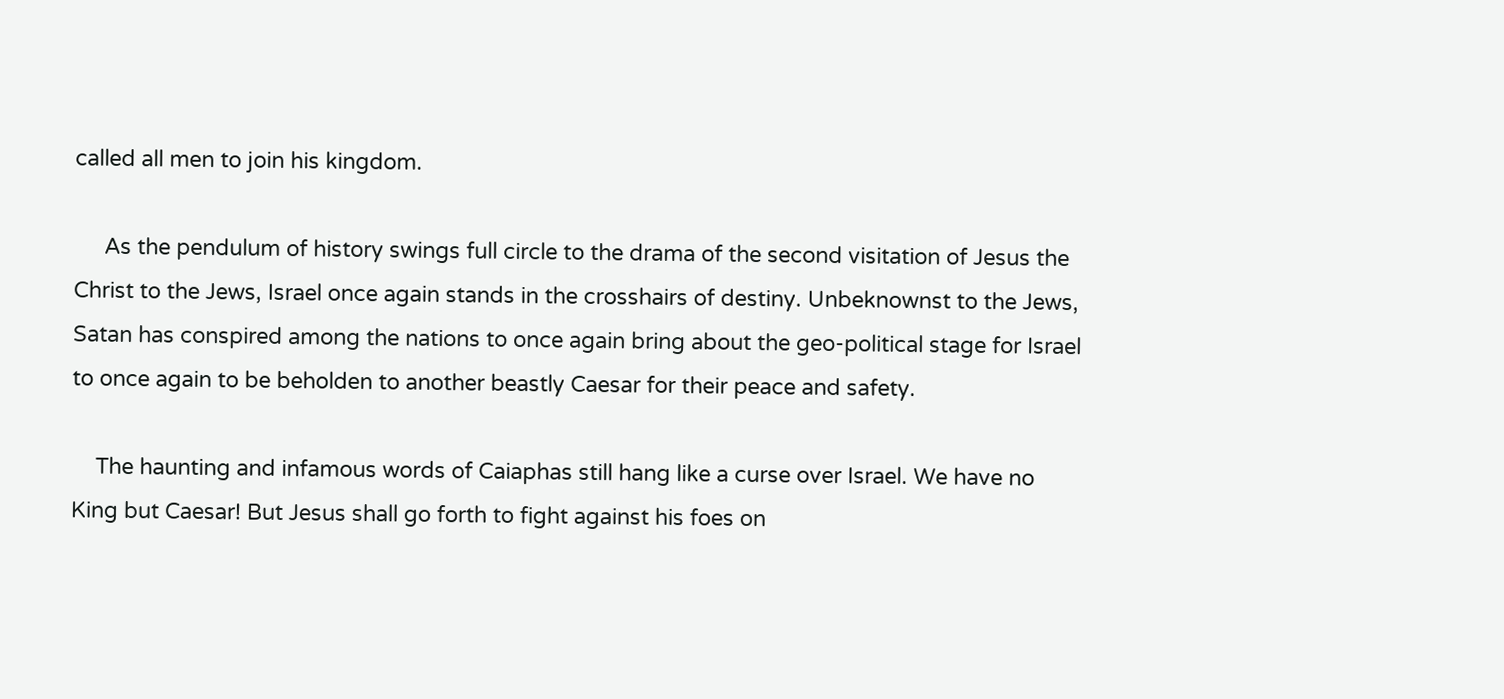called all men to join his kingdom.

     As the pendulum of history swings full circle to the drama of the second visitation of Jesus the Christ to the Jews, Israel once again stands in the crosshairs of destiny. Unbeknownst to the Jews, Satan has conspired among the nations to once again bring about the geo-political stage for Israel to once again to be beholden to another beastly Caesar for their peace and safety.

    The haunting and infamous words of Caiaphas still hang like a curse over Israel. We have no King but Caesar! But Jesus shall go forth to fight against his foes on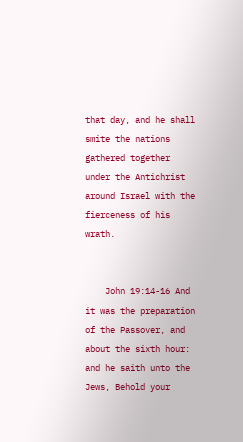that day, and he shall smite the nations gathered together under the Antichrist around Israel with the fierceness of his wrath.


    John 19:14-16 And it was the preparation of the Passover, and about the sixth hour: and he saith unto the Jews, Behold your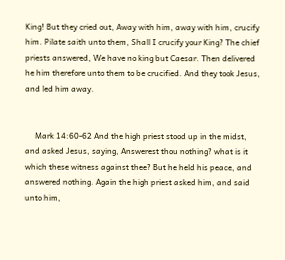King! But they cried out, Away with him, away with him, crucify him. Pilate saith unto them, Shall I crucify your King? The chief priests answered, We have no king but Caesar. Then delivered he him therefore unto them to be crucified. And they took Jesus, and led him away.


     Mark 14:60-62 And the high priest stood up in the midst, and asked Jesus, saying, Answerest thou nothing? what is it which these witness against thee? But he held his peace, and answered nothing. Again the high priest asked him, and said unto him,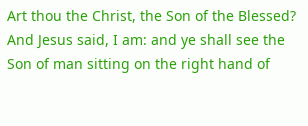Art thou the Christ, the Son of the Blessed? And Jesus said, I am: and ye shall see the Son of man sitting on the right hand of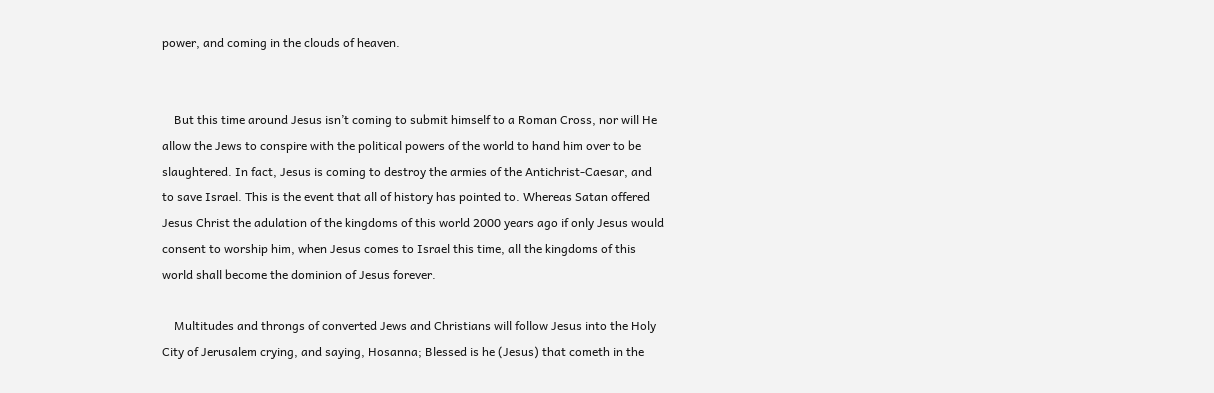power, and coming in the clouds of heaven.


    But this time around Jesus isn’t coming to submit himself to a Roman Cross, nor will He allow the Jews to conspire with the political powers of the world to hand him over to be slaughtered. In fact, Jesus is coming to destroy the armies of the Antichrist-Caesar, and to save Israel. This is the event that all of history has pointed to. Whereas Satan offered Jesus Christ the adulation of the kingdoms of this world 2000 years ago if only Jesus would consent to worship him, when Jesus comes to Israel this time, all the kingdoms of this world shall become the dominion of Jesus forever.

    Multitudes and throngs of converted Jews and Christians will follow Jesus into the Holy City of Jerusalem crying, and saying, Hosanna; Blessed is he (Jesus) that cometh in the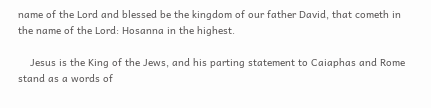name of the Lord and blessed be the kingdom of our father David, that cometh in the name of the Lord: Hosanna in the highest.

    Jesus is the King of the Jews, and his parting statement to Caiaphas and Rome stand as a words of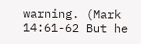warning. (Mark 14:61-62 But he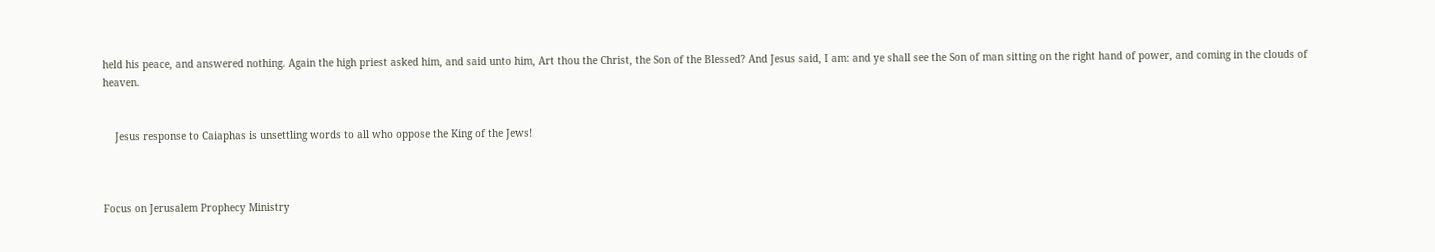held his peace, and answered nothing. Again the high priest asked him, and said unto him, Art thou the Christ, the Son of the Blessed? And Jesus said, I am: and ye shall see the Son of man sitting on the right hand of power, and coming in the clouds of heaven.


    Jesus response to Caiaphas is unsettling words to all who oppose the King of the Jews!



Focus on Jerusalem Prophecy Ministry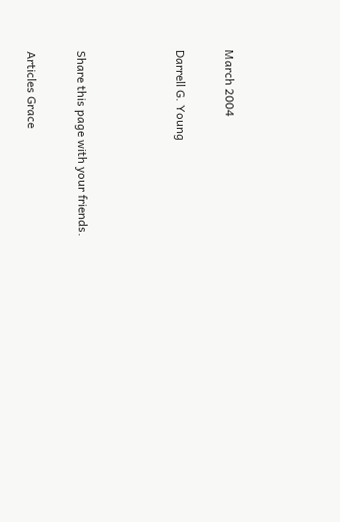March 2004

Darrell G. Young



Share this page with your friends.

Articles Grace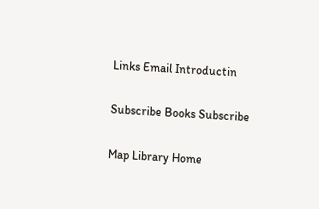Links Email Introductin

Subscribe Books Subscribe

Map Library Home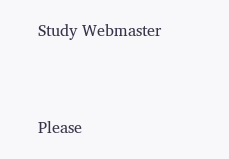Study Webmaster




Please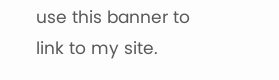use this banner to link to my site.